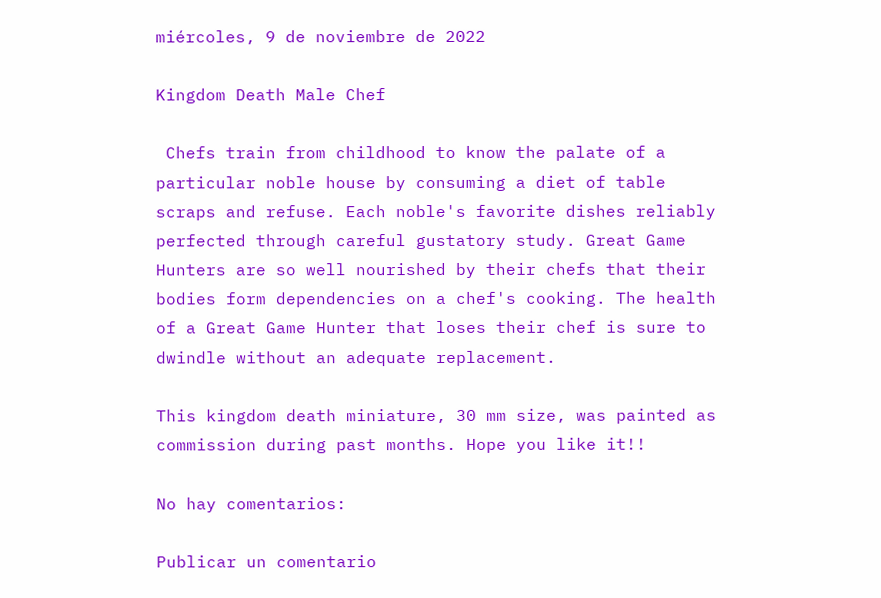miércoles, 9 de noviembre de 2022

Kingdom Death Male Chef

 Chefs train from childhood to know the palate of a particular noble house by consuming a diet of table scraps and refuse. Each noble's favorite dishes reliably perfected through careful gustatory study. Great Game Hunters are so well nourished by their chefs that their bodies form dependencies on a chef's cooking. The health of a Great Game Hunter that loses their chef is sure to dwindle without an adequate replacement.

This kingdom death miniature, 30 mm size, was painted as commission during past months. Hope you like it!!

No hay comentarios:

Publicar un comentario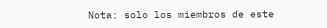Nota: solo los miembros de este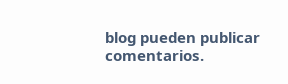blog pueden publicar comentarios.